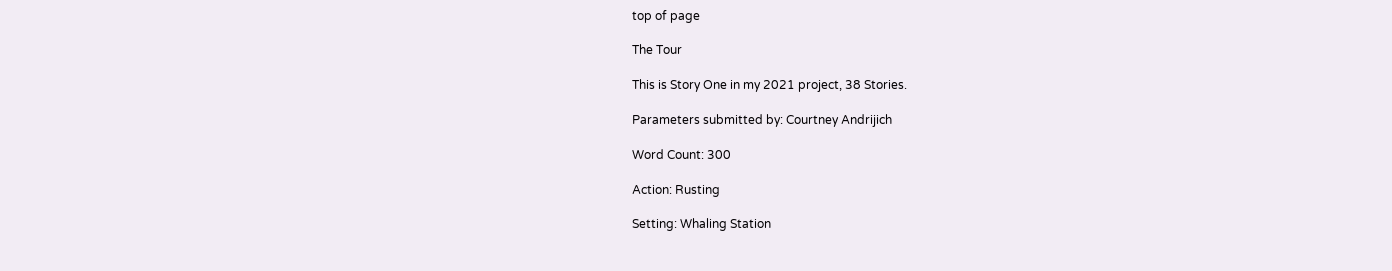top of page

The Tour

This is Story One in my 2021 project, 38 Stories.

Parameters submitted by: Courtney Andrijich

Word Count: 300

Action: Rusting

Setting: Whaling Station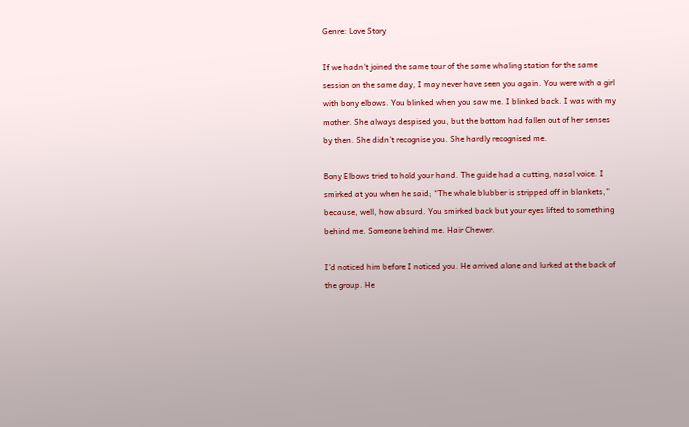Genre: Love Story

If we hadn’t joined the same tour of the same whaling station for the same session on the same day, I may never have seen you again. You were with a girl with bony elbows. You blinked when you saw me. I blinked back. I was with my mother. She always despised you, but the bottom had fallen out of her senses by then. She didn’t recognise you. She hardly recognised me.

Bony Elbows tried to hold your hand. The guide had a cutting, nasal voice. I smirked at you when he said; “The whale blubber is stripped off in blankets,” because, well, how absurd. You smirked back but your eyes lifted to something behind me. Someone behind me. Hair Chewer.

I’d noticed him before I noticed you. He arrived alone and lurked at the back of the group. He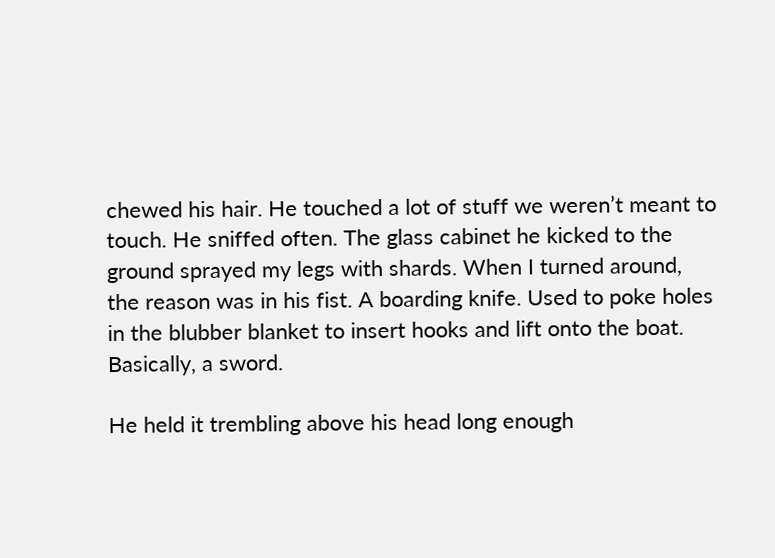chewed his hair. He touched a lot of stuff we weren’t meant to touch. He sniffed often. The glass cabinet he kicked to the ground sprayed my legs with shards. When I turned around, the reason was in his fist. A boarding knife. Used to poke holes in the blubber blanket to insert hooks and lift onto the boat. Basically, a sword.

He held it trembling above his head long enough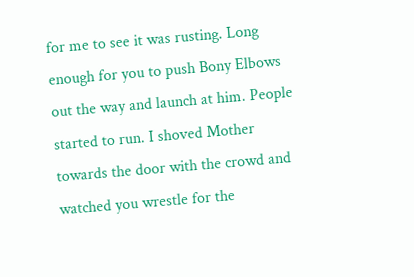for me to see it was rusting. Long enough for you to push Bony Elbows out the way and launch at him. People started to run. I shoved Mother towards the door with the crowd and watched you wrestle for the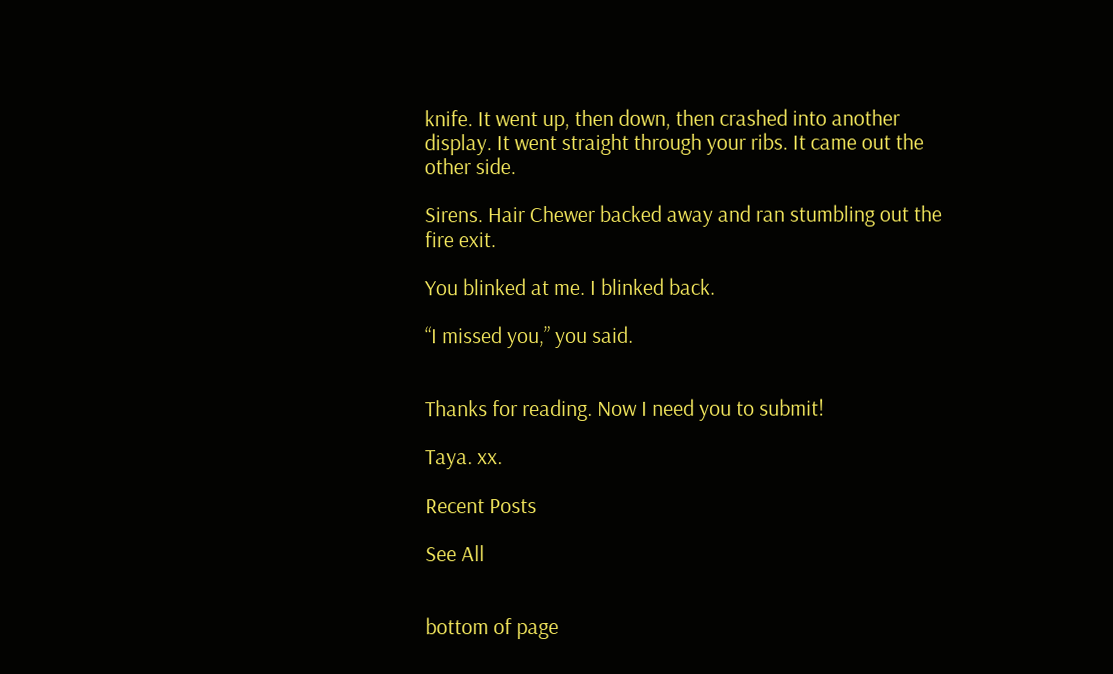knife. It went up, then down, then crashed into another display. It went straight through your ribs. It came out the other side.

Sirens. Hair Chewer backed away and ran stumbling out the fire exit.

You blinked at me. I blinked back.

“I missed you,” you said.


Thanks for reading. Now I need you to submit!

Taya. xx.

Recent Posts

See All


bottom of page